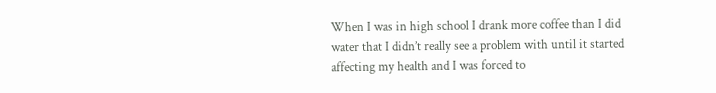When I was in high school I drank more coffee than I did water that I didn’t really see a problem with until it started affecting my health and I was forced to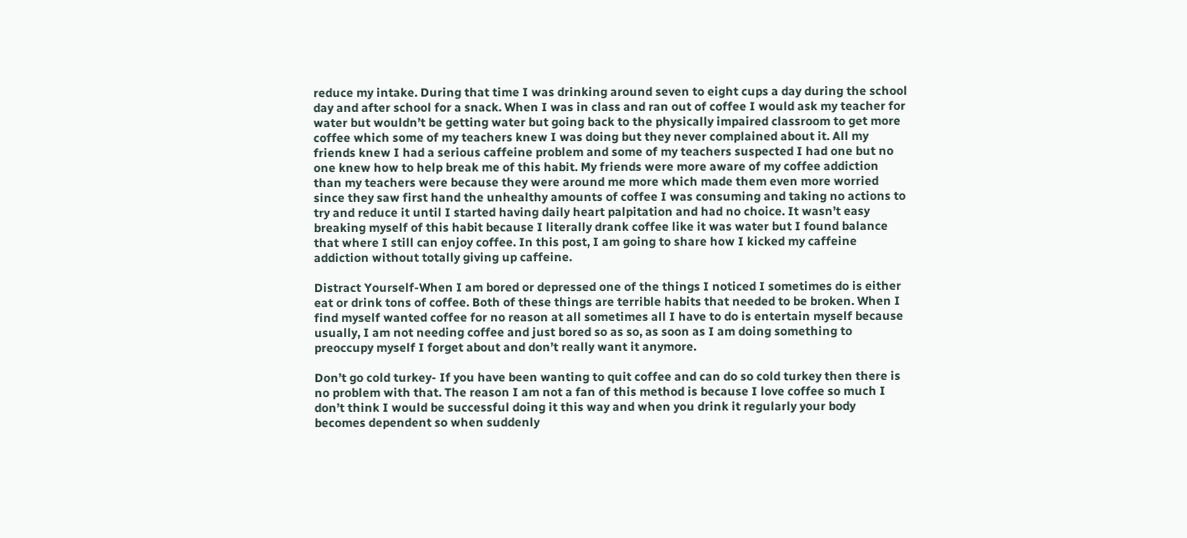reduce my intake. During that time I was drinking around seven to eight cups a day during the school day and after school for a snack. When I was in class and ran out of coffee I would ask my teacher for water but wouldn’t be getting water but going back to the physically impaired classroom to get more coffee which some of my teachers knew I was doing but they never complained about it. All my friends knew I had a serious caffeine problem and some of my teachers suspected I had one but no one knew how to help break me of this habit. My friends were more aware of my coffee addiction than my teachers were because they were around me more which made them even more worried since they saw first hand the unhealthy amounts of coffee I was consuming and taking no actions to try and reduce it until I started having daily heart palpitation and had no choice. It wasn’t easy breaking myself of this habit because I literally drank coffee like it was water but I found balance that where I still can enjoy coffee. In this post, I am going to share how I kicked my caffeine addiction without totally giving up caffeine.

Distract Yourself-When I am bored or depressed one of the things I noticed I sometimes do is either eat or drink tons of coffee. Both of these things are terrible habits that needed to be broken. When I find myself wanted coffee for no reason at all sometimes all I have to do is entertain myself because usually, I am not needing coffee and just bored so as so, as soon as I am doing something to preoccupy myself I forget about and don’t really want it anymore.

Don’t go cold turkey- If you have been wanting to quit coffee and can do so cold turkey then there is no problem with that. The reason I am not a fan of this method is because I love coffee so much I don’t think I would be successful doing it this way and when you drink it regularly your body becomes dependent so when suddenly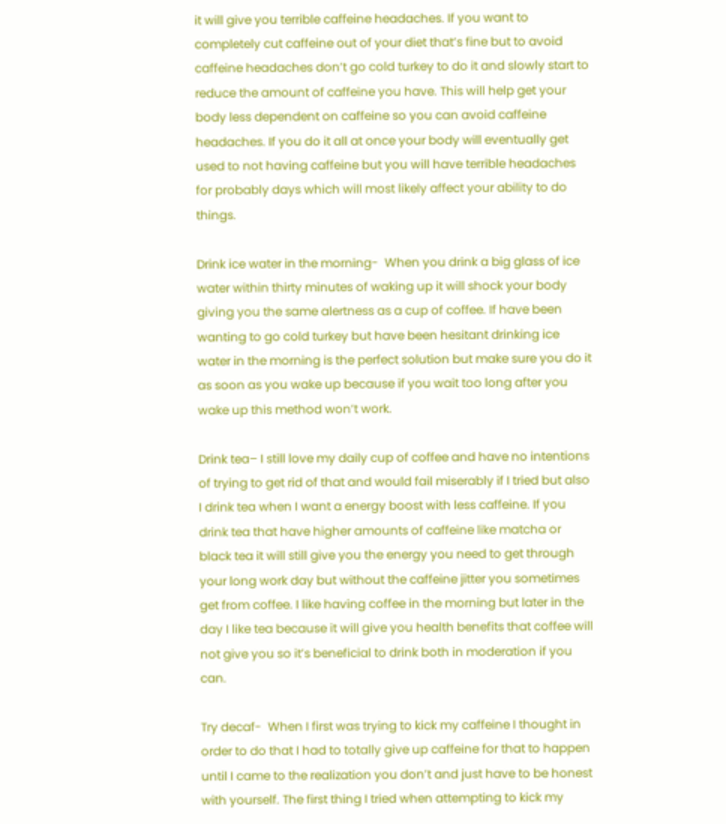it will give you terrible caffeine headaches. If you want to completely cut caffeine out of your diet that’s fine but to avoid caffeine headaches don’t go cold turkey to do it and slowly start to reduce the amount of caffeine you have. This will help get your body less dependent on caffeine so you can avoid caffeine headaches. If you do it all at once your body will eventually get used to not having caffeine but you will have terrible headaches for probably days which will most likely affect your ability to do things.

Drink ice water in the morning-  When you drink a big glass of ice water within thirty minutes of waking up it will shock your body giving you the same alertness as a cup of coffee. If have been wanting to go cold turkey but have been hesitant drinking ice water in the morning is the perfect solution but make sure you do it as soon as you wake up because if you wait too long after you wake up this method won’t work.

Drink tea– I still love my daily cup of coffee and have no intentions of trying to get rid of that and would fail miserably if I tried but also I drink tea when I want a energy boost with less caffeine. If you drink tea that have higher amounts of caffeine like matcha or black tea it will still give you the energy you need to get through your long work day but without the caffeine jitter you sometimes get from coffee. I like having coffee in the morning but later in the day I like tea because it will give you health benefits that coffee will not give you so it’s beneficial to drink both in moderation if you can.

Try decaf-  When I first was trying to kick my caffeine I thought in order to do that I had to totally give up caffeine for that to happen until I came to the realization you don’t and just have to be honest with yourself. The first thing I tried when attempting to kick my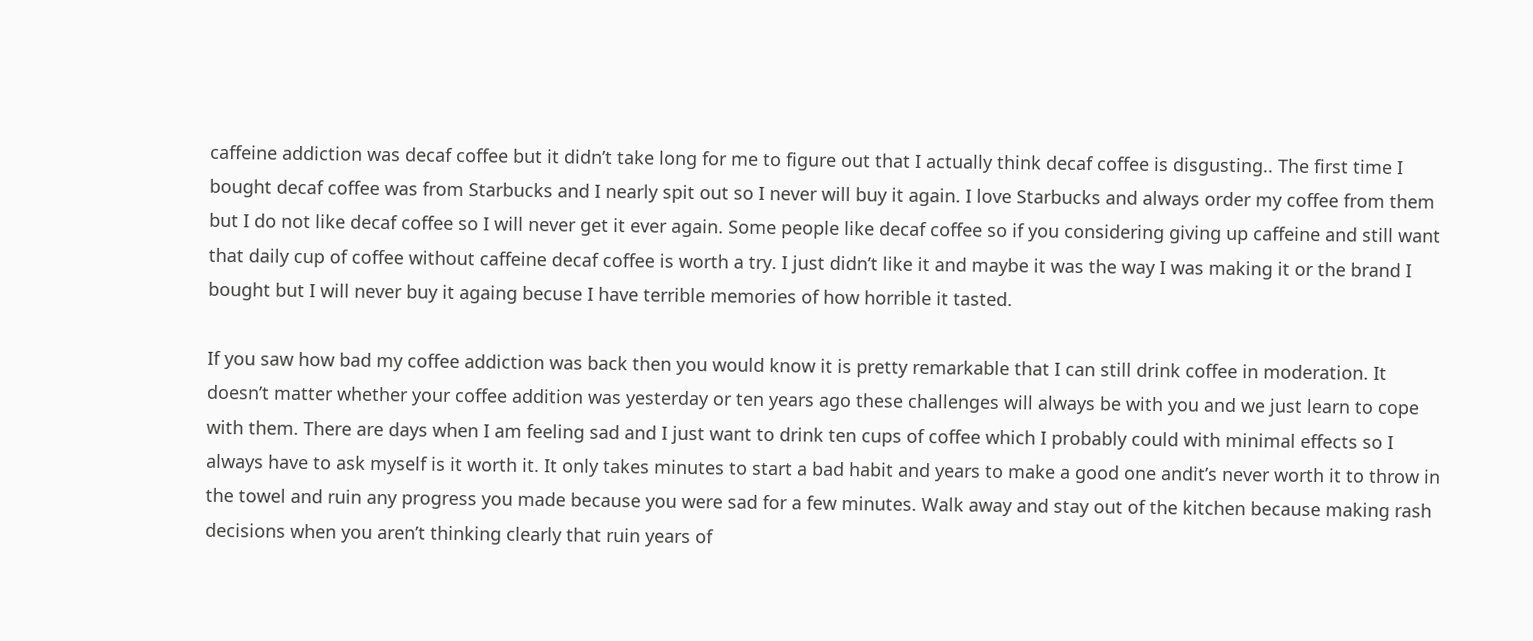caffeine addiction was decaf coffee but it didn’t take long for me to figure out that I actually think decaf coffee is disgusting.. The first time I bought decaf coffee was from Starbucks and I nearly spit out so I never will buy it again. I love Starbucks and always order my coffee from them but I do not like decaf coffee so I will never get it ever again. Some people like decaf coffee so if you considering giving up caffeine and still want that daily cup of coffee without caffeine decaf coffee is worth a try. I just didn’t like it and maybe it was the way I was making it or the brand I bought but I will never buy it againg becuse I have terrible memories of how horrible it tasted.

If you saw how bad my coffee addiction was back then you would know it is pretty remarkable that I can still drink coffee in moderation. It doesn’t matter whether your coffee addition was yesterday or ten years ago these challenges will always be with you and we just learn to cope with them. There are days when I am feeling sad and I just want to drink ten cups of coffee which I probably could with minimal effects so I always have to ask myself is it worth it. It only takes minutes to start a bad habit and years to make a good one andit’s never worth it to throw in the towel and ruin any progress you made because you were sad for a few minutes. Walk away and stay out of the kitchen because making rash decisions when you aren’t thinking clearly that ruin years of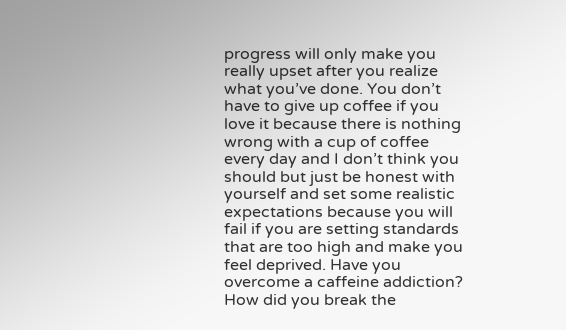progress will only make you really upset after you realize what you’ve done. You don’t have to give up coffee if you love it because there is nothing wrong with a cup of coffee every day and I don’t think you should but just be honest with yourself and set some realistic expectations because you will fail if you are setting standards that are too high and make you feel deprived. Have you overcome a caffeine addiction? How did you break the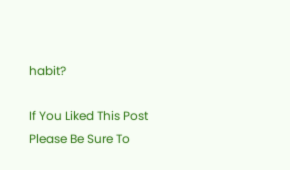habit?

If You Liked This Post Please Be Sure To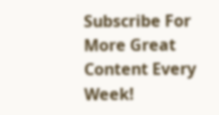Subscribe For More Great Content Every Week!